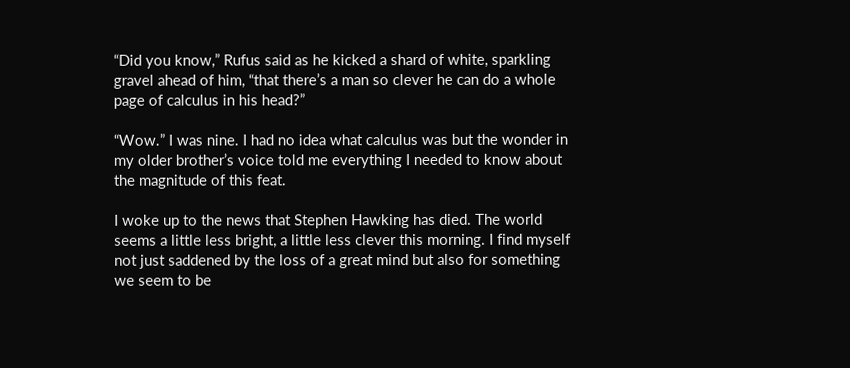“Did you know,” Rufus said as he kicked a shard of white, sparkling gravel ahead of him, “that there’s a man so clever he can do a whole page of calculus in his head?”

“Wow.” I was nine. I had no idea what calculus was but the wonder in my older brother’s voice told me everything I needed to know about the magnitude of this feat.

I woke up to the news that Stephen Hawking has died. The world seems a little less bright, a little less clever this morning. I find myself not just saddened by the loss of a great mind but also for something we seem to be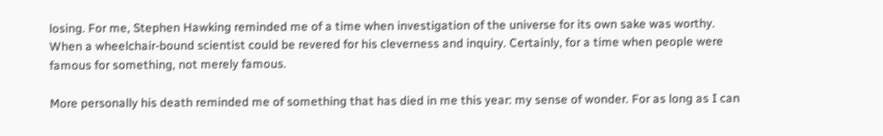losing. For me, Stephen Hawking reminded me of a time when investigation of the universe for its own sake was worthy. When a wheelchair-bound scientist could be revered for his cleverness and inquiry. Certainly, for a time when people were famous for something, not merely famous.

More personally his death reminded me of something that has died in me this year: my sense of wonder. For as long as I can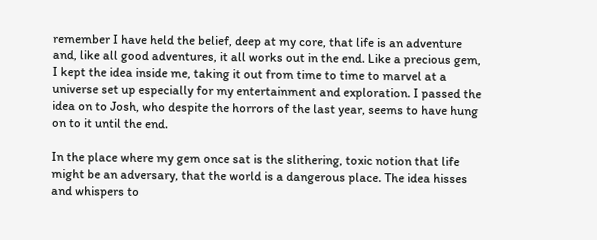remember I have held the belief, deep at my core, that life is an adventure and, like all good adventures, it all works out in the end. Like a precious gem, I kept the idea inside me, taking it out from time to time to marvel at a universe set up especially for my entertainment and exploration. I passed the idea on to Josh, who despite the horrors of the last year, seems to have hung on to it until the end.

In the place where my gem once sat is the slithering, toxic notion that life might be an adversary, that the world is a dangerous place. The idea hisses and whispers to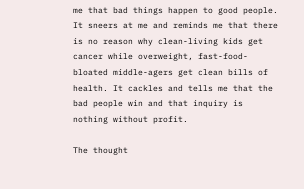me that bad things happen to good people. It sneers at me and reminds me that there is no reason why clean-living kids get cancer while overweight, fast-food-bloated middle-agers get clean bills of health. It cackles and tells me that the bad people win and that inquiry is nothing without profit.

The thought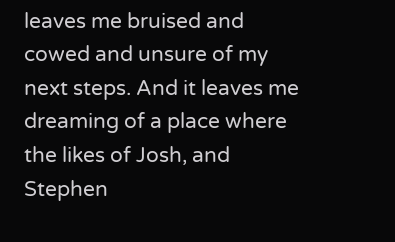leaves me bruised and cowed and unsure of my next steps. And it leaves me dreaming of a place where the likes of Josh, and Stephen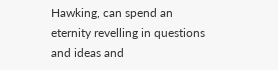Hawking, can spend an eternity revelling in questions and ideas and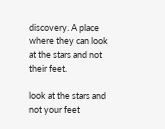discovery. A place where they can look at the stars and not their feet.

look at the stars and not your feet